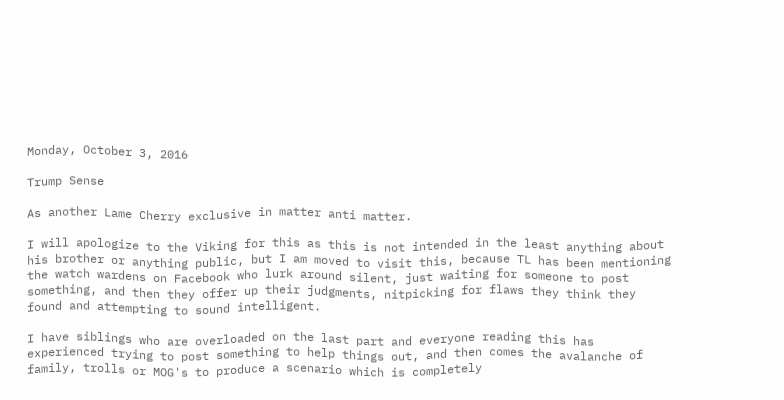Monday, October 3, 2016

Trump Sense

As another Lame Cherry exclusive in matter anti matter.

I will apologize to the Viking for this as this is not intended in the least anything about his brother or anything public, but I am moved to visit this, because TL has been mentioning the watch wardens on Facebook who lurk around silent, just waiting for someone to post something, and then they offer up their judgments, nitpicking for flaws they think they found and attempting to sound intelligent.

I have siblings who are overloaded on the last part and everyone reading this has experienced trying to post something to help things out, and then comes the avalanche of family, trolls or MOG's to produce a scenario which is completely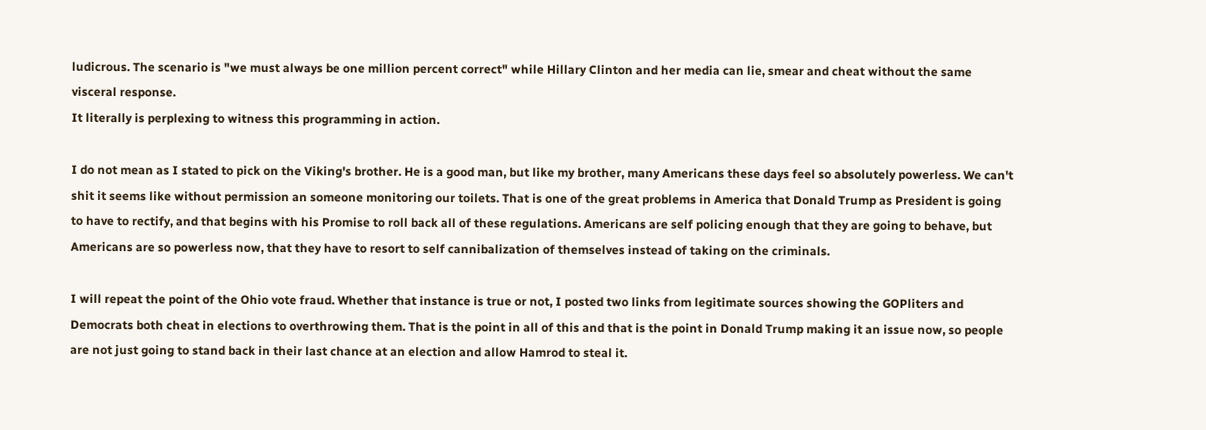ludicrous. The scenario is "we must always be one million percent correct" while Hillary Clinton and her media can lie, smear and cheat without the same visceral response.
It literally is perplexing to witness this programming in action.

I do not mean as I stated to pick on the Viking's brother. He is a good man, but like my brother, many Americans these days feel so absolutely powerless. We can't shit it seems like without permission an someone monitoring our toilets. That is one of the great problems in America that Donald Trump as President is going to have to rectify, and that begins with his Promise to roll back all of these regulations. Americans are self policing enough that they are going to behave, but Americans are so powerless now, that they have to resort to self cannibalization of themselves instead of taking on the criminals.

I will repeat the point of the Ohio vote fraud. Whether that instance is true or not, I posted two links from legitimate sources showing the GOPliters and Democrats both cheat in elections to overthrowing them. That is the point in all of this and that is the point in Donald Trump making it an issue now, so people are not just going to stand back in their last chance at an election and allow Hamrod to steal it.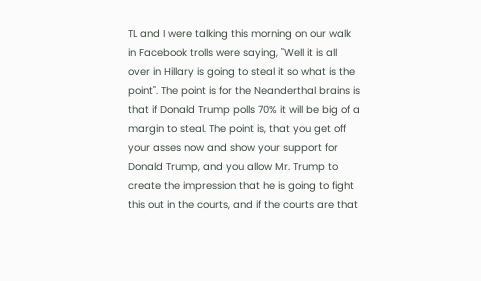TL and I were talking this morning on our walk in Facebook trolls were saying, "Well it is all over in Hillary is going to steal it so what is the point". The point is for the Neanderthal brains is that if Donald Trump polls 70% it will be big of a margin to steal. The point is, that you get off your asses now and show your support for Donald Trump, and you allow Mr. Trump to create the impression that he is going to fight this out in the courts, and if the courts are that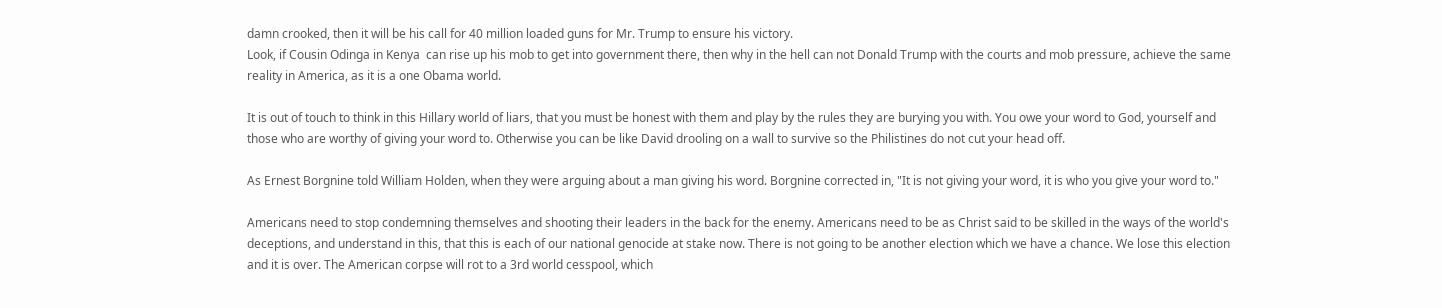damn crooked, then it will be his call for 40 million loaded guns for Mr. Trump to ensure his victory.
Look, if Cousin Odinga in Kenya  can rise up his mob to get into government there, then why in the hell can not Donald Trump with the courts and mob pressure, achieve the same reality in America, as it is a one Obama world.

It is out of touch to think in this Hillary world of liars, that you must be honest with them and play by the rules they are burying you with. You owe your word to God, yourself and those who are worthy of giving your word to. Otherwise you can be like David drooling on a wall to survive so the Philistines do not cut your head off.

As Ernest Borgnine told William Holden, when they were arguing about a man giving his word. Borgnine corrected in, "It is not giving your word, it is who you give your word to."

Americans need to stop condemning themselves and shooting their leaders in the back for the enemy. Americans need to be as Christ said to be skilled in the ways of the world's deceptions, and understand in this, that this is each of our national genocide at stake now. There is not going to be another election which we have a chance. We lose this election and it is over. The American corpse will rot to a 3rd world cesspool, which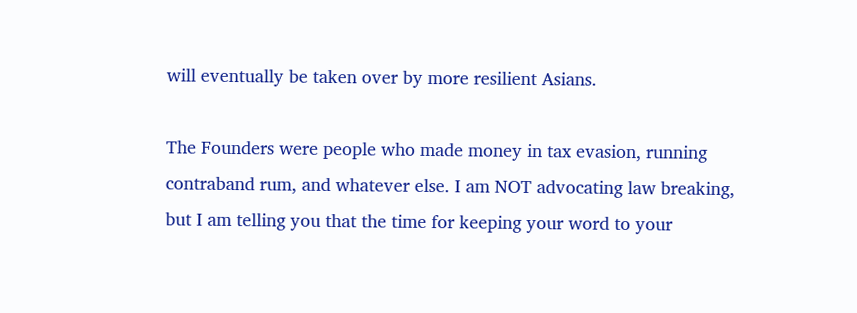will eventually be taken over by more resilient Asians.

The Founders were people who made money in tax evasion, running contraband rum, and whatever else. I am NOT advocating law breaking, but I am telling you that the time for keeping your word to your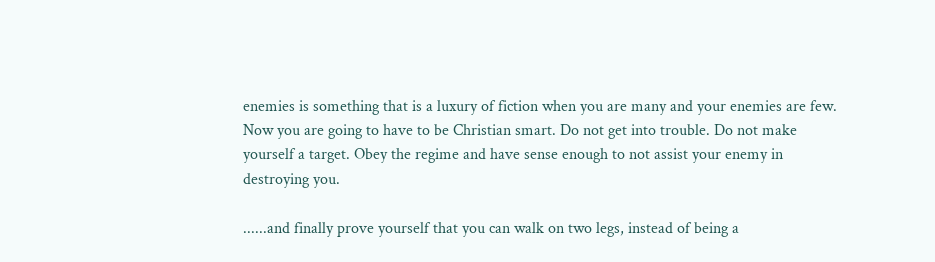enemies is something that is a luxury of fiction when you are many and your enemies are few. Now you are going to have to be Christian smart. Do not get into trouble. Do not make yourself a target. Obey the regime and have sense enough to not assist your enemy in destroying you.

......and finally prove yourself that you can walk on two legs, instead of being a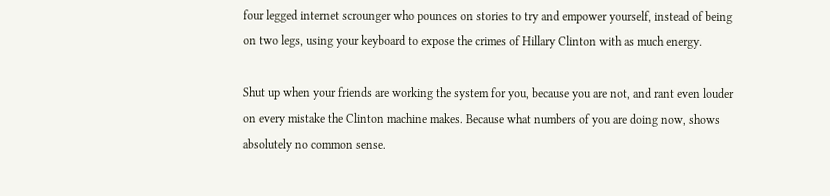four legged internet scrounger who pounces on stories to try and empower yourself, instead of being on two legs, using your keyboard to expose the crimes of Hillary Clinton with as much energy.

Shut up when your friends are working the system for you, because you are not, and rant even louder on every mistake the Clinton machine makes. Because what numbers of you are doing now, shows absolutely no common sense.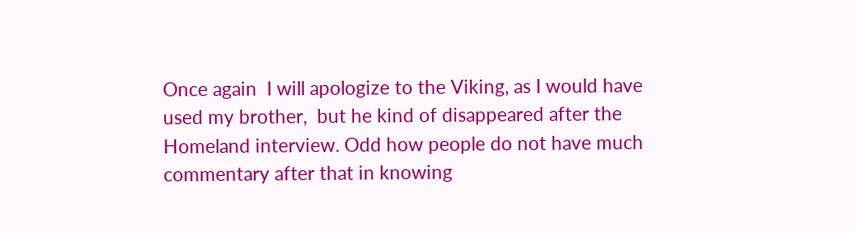Once again  I will apologize to the Viking, as I would have used my brother,  but he kind of disappeared after the Homeland interview. Odd how people do not have much commentary after that in knowing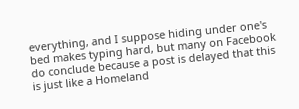everything, and I suppose hiding under one's bed makes typing hard, but many on Facebook  do conclude because a post is delayed that this is just like a Homeland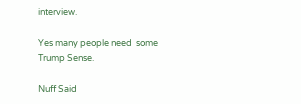interview.

Yes many people need  some Trump Sense.

Nuff Said